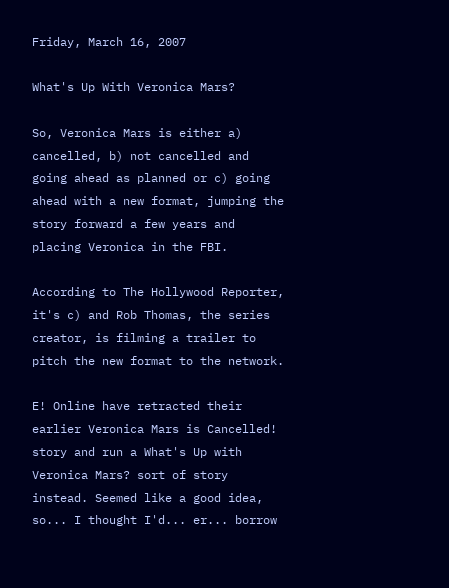Friday, March 16, 2007

What's Up With Veronica Mars?

So, Veronica Mars is either a) cancelled, b) not cancelled and going ahead as planned or c) going ahead with a new format, jumping the story forward a few years and placing Veronica in the FBI.

According to The Hollywood Reporter, it's c) and Rob Thomas, the series creator, is filming a trailer to pitch the new format to the network.

E! Online have retracted their earlier Veronica Mars is Cancelled! story and run a What's Up with Veronica Mars? sort of story instead. Seemed like a good idea, so... I thought I'd... er... borrow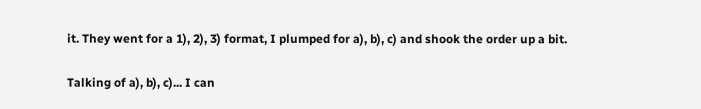it. They went for a 1), 2), 3) format, I plumped for a), b), c) and shook the order up a bit.

Talking of a), b), c)... I can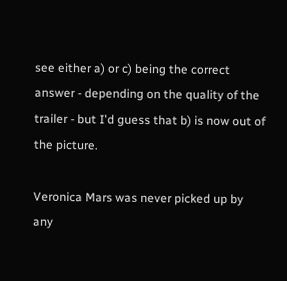see either a) or c) being the correct answer - depending on the quality of the trailer - but I'd guess that b) is now out of the picture.

Veronica Mars was never picked up by any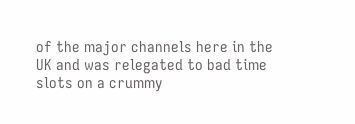of the major channels here in the UK and was relegated to bad time slots on a crummy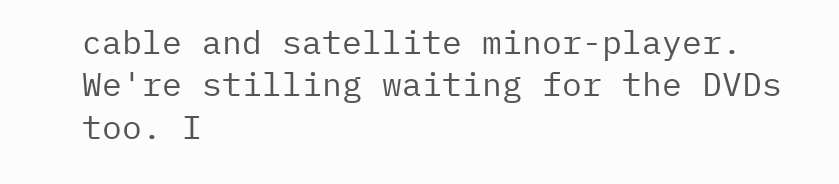cable and satellite minor-player. We're stilling waiting for the DVDs too. I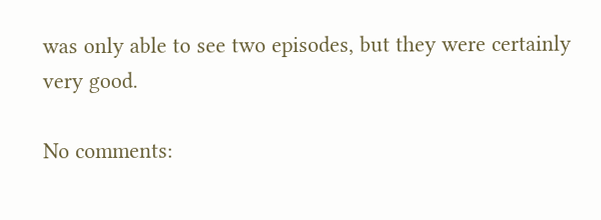was only able to see two episodes, but they were certainly very good.

No comments: